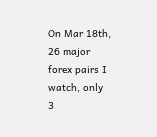On Mar 18th, 26 major forex pairs I watch, only 3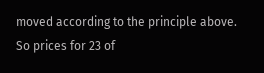moved according to the principle above. So prices for 23 of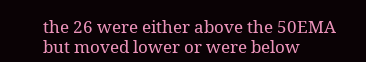the 26 were either above the 50EMA but moved lower or were below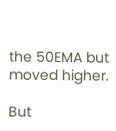the 50EMA but moved higher.

But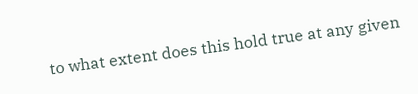to what extent does this hold true at any given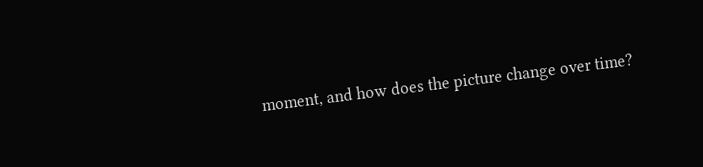moment, and how does the picture change over time?